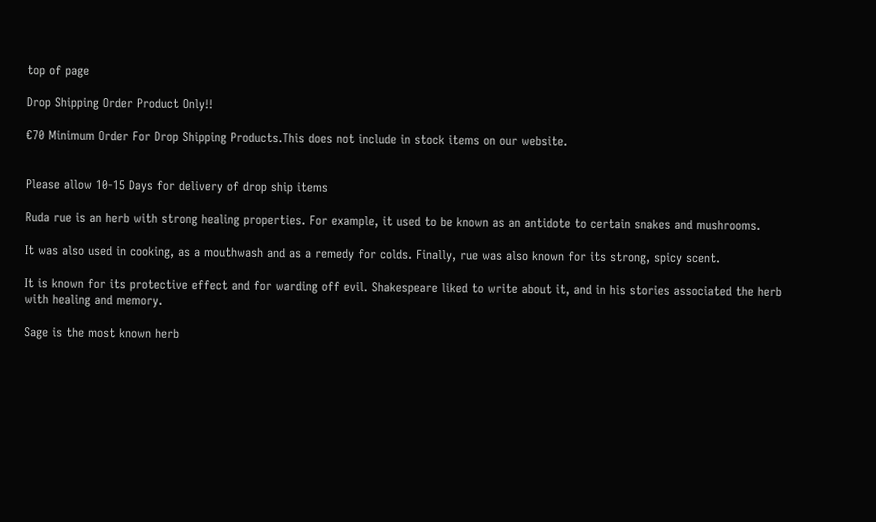top of page

Drop Shipping Order Product Only!!

€70 Minimum Order For Drop Shipping Products.This does not include in stock items on our website.


Please allow 10-15 Days for delivery of drop ship items

Ruda rue is an herb with strong healing properties. For example, it used to be known as an antidote to certain snakes and mushrooms.

It was also used in cooking, as a mouthwash and as a remedy for colds. Finally, rue was also known for its strong, spicy scent.

It is known for its protective effect and for warding off evil. Shakespeare liked to write about it, and in his stories associated the herb with healing and memory.

Sage is the most known herb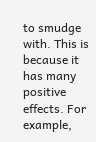to smudge with. This is because it has many positive effects. For example,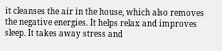it cleanses the air in the house, which also removes the negative energies. It helps relax and improves sleep. It takes away stress and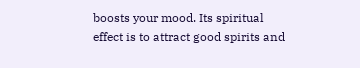boosts your mood. Its spiritual effect is to attract good spirits and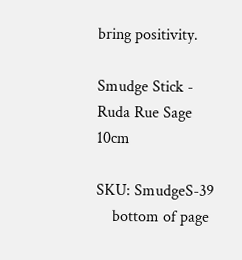bring positivity.

Smudge Stick - Ruda Rue Sage 10cm

SKU: SmudgeS-39
    bottom of page